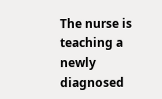The nurse is teaching a newly diagnosed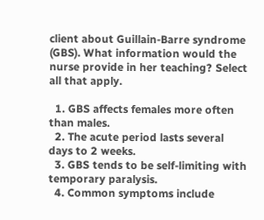client about Guillain-Barre syndrome (GBS). What information would the nurse provide in her teaching? Select all that apply.

  1. GBS affects females more often than males.
  2. The acute period lasts several days to 2 weeks.
  3. GBS tends to be self-limiting with temporary paralysis.
  4. Common symptoms include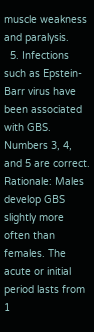muscle weakness and paralysis.
  5. Infections such as Epstein-Barr virus have been associated with GBS.
Numbers 3, 4, and 5 are correct.
Rationale: Males develop GBS slightly more often than females. The acute or initial period lasts from 1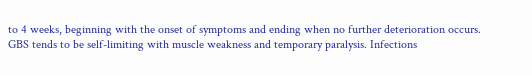to 4 weeks, beginning with the onset of symptoms and ending when no further deterioration occurs. GBS tends to be self-limiting with muscle weakness and temporary paralysis. Infections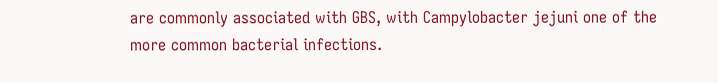are commonly associated with GBS, with Campylobacter jejuni one of the more common bacterial infections.